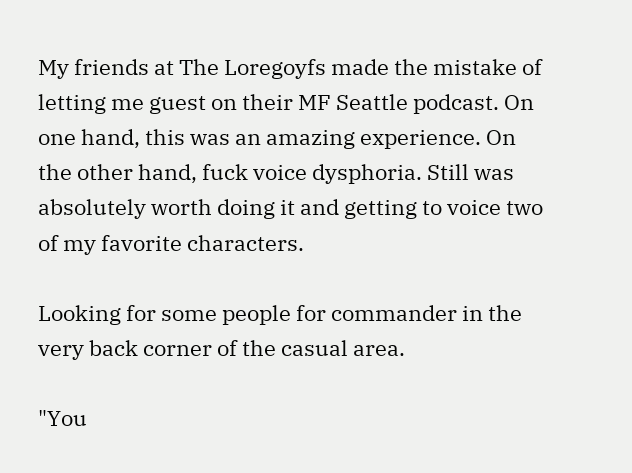My friends at The Loregoyfs made the mistake of letting me guest on their MF Seattle podcast. On one hand, this was an amazing experience. On the other hand, fuck voice dysphoria. Still was absolutely worth doing it and getting to voice two of my favorite characters.

Looking for some people for commander in the very back corner of the casual area.

"You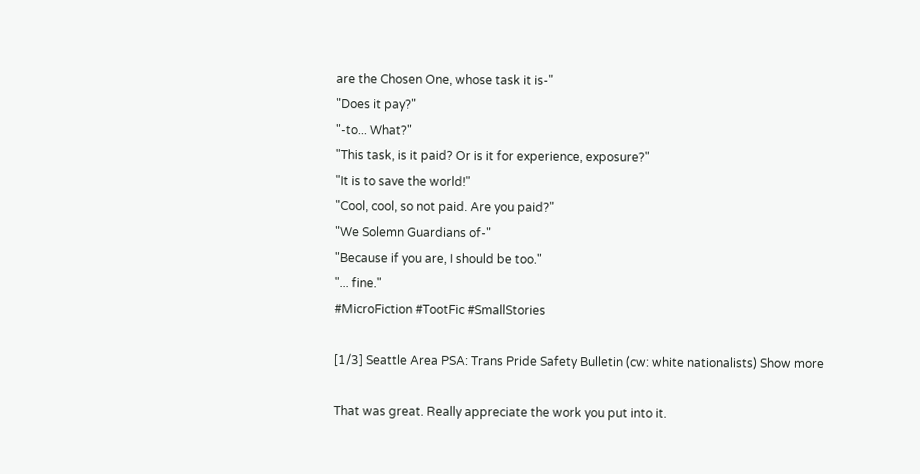are the Chosen One, whose task it is-"
"Does it pay?"
"-to... What?"
"This task, is it paid? Or is it for experience, exposure?"
"It is to save the world!"
"Cool, cool, so not paid. Are you paid?"
"We Solemn Guardians of-"
"Because if you are, I should be too."
"... fine."
#MicroFiction #TootFic #SmallStories

[1/3] Seattle Area PSA: Trans Pride Safety Bulletin (cw: white nationalists) Show more

That was great. Really appreciate the work you put into it.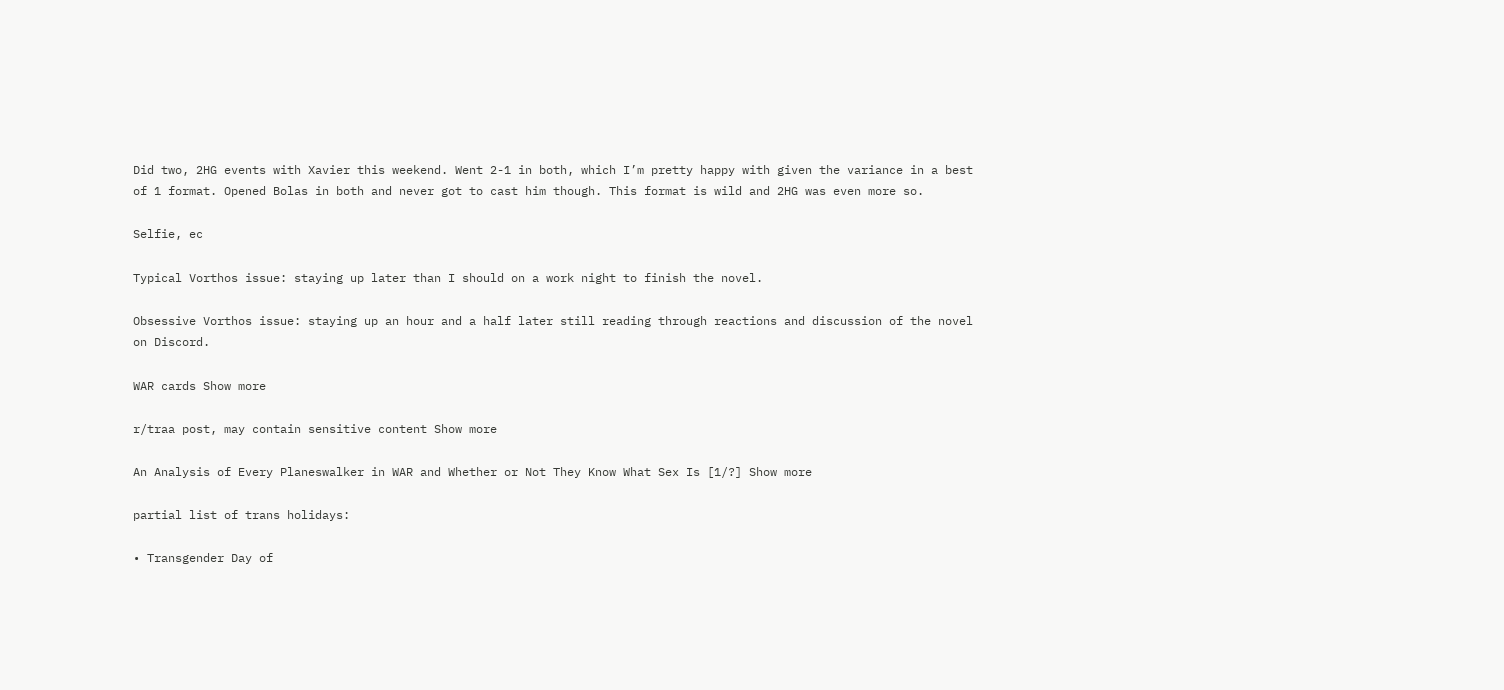Did two, 2HG events with Xavier this weekend. Went 2-1 in both, which I’m pretty happy with given the variance in a best of 1 format. Opened Bolas in both and never got to cast him though. This format is wild and 2HG was even more so.

Selfie, ec

Typical Vorthos issue: staying up later than I should on a work night to finish the novel.

Obsessive Vorthos issue: staying up an hour and a half later still reading through reactions and discussion of the novel on Discord.

WAR cards Show more

r/traa post, may contain sensitive content Show more

An Analysis of Every Planeswalker in WAR and Whether or Not They Know What Sex Is [1/?] Show more

partial list of trans holidays:

• Transgender Day of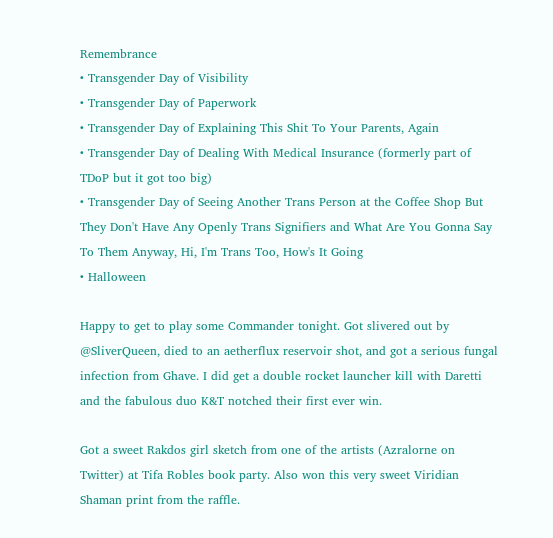Remembrance
• Transgender Day of Visibility
• Transgender Day of Paperwork
• Transgender Day of Explaining This Shit To Your Parents, Again
• Transgender Day of Dealing With Medical Insurance (formerly part of TDoP but it got too big)
• Transgender Day of Seeing Another Trans Person at the Coffee Shop But They Don't Have Any Openly Trans Signifiers and What Are You Gonna Say To Them Anyway, Hi, I'm Trans Too, How's It Going
• Halloween

Happy to get to play some Commander tonight. Got slivered out by @SliverQueen, died to an aetherflux reservoir shot, and got a serious fungal infection from Ghave. I did get a double rocket launcher kill with Daretti and the fabulous duo K&T notched their first ever win.

Got a sweet Rakdos girl sketch from one of the artists (Azralorne on Twitter) at Tifa Robles book party. Also won this very sweet Viridian Shaman print from the raffle.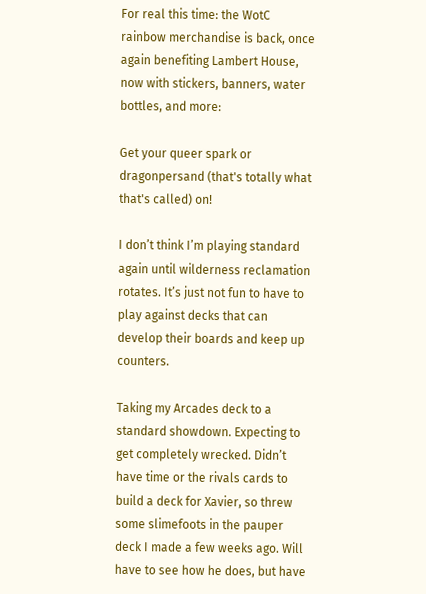For real this time: the WotC rainbow merchandise is back, once again benefiting Lambert House, now with stickers, banners, water bottles, and more:

Get your queer spark or dragonpersand (that's totally what that's called) on!

I don’t think I’m playing standard again until wilderness reclamation rotates. It’s just not fun to have to play against decks that can develop their boards and keep up counters.

Taking my Arcades deck to a standard showdown. Expecting to get completely wrecked. Didn’t have time or the rivals cards to build a deck for Xavier, so threw some slimefoots in the pauper deck I made a few weeks ago. Will have to see how he does, but have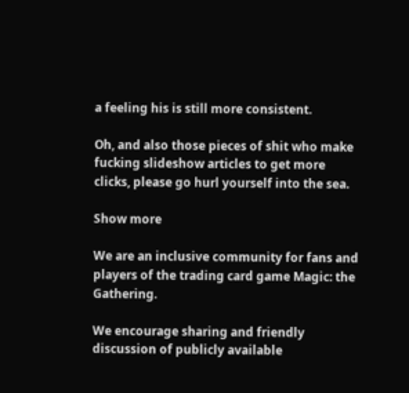a feeling his is still more consistent.

Oh, and also those pieces of shit who make fucking slideshow articles to get more clicks, please go hurl yourself into the sea.

Show more

We are an inclusive community for fans and players of the trading card game Magic: the Gathering.

We encourage sharing and friendly discussion of publicly available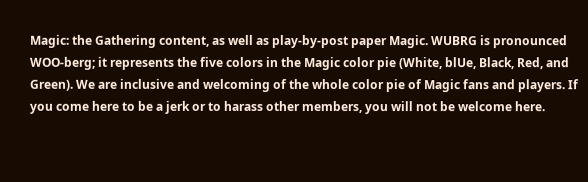Magic: the Gathering content, as well as play-by-post paper Magic. WUBRG is pronounced WOO-berg; it represents the five colors in the Magic color pie (White, blUe, Black, Red, and Green). We are inclusive and welcoming of the whole color pie of Magic fans and players. If you come here to be a jerk or to harass other members, you will not be welcome here.